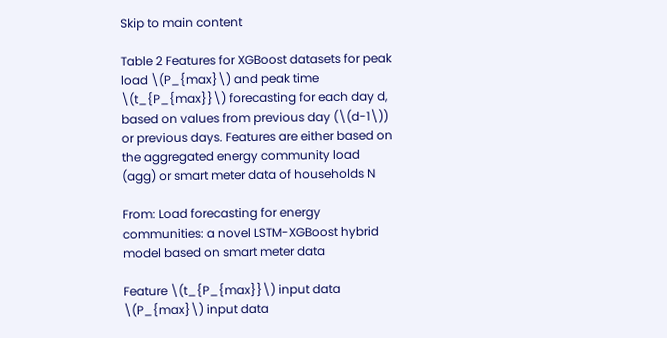Skip to main content

Table 2 Features for XGBoost datasets for peak load \(P_{max}\) and peak time \(t_{P_{max}}\) forecasting for each day d, based on values from previous day (\(d-1\)) or previous days. Features are either based on the aggregated energy community load (agg) or smart meter data of households N

From: Load forecasting for energy communities: a novel LSTM-XGBoost hybrid model based on smart meter data

Feature \(t_{P_{max}}\) input data \(P_{max}\) input data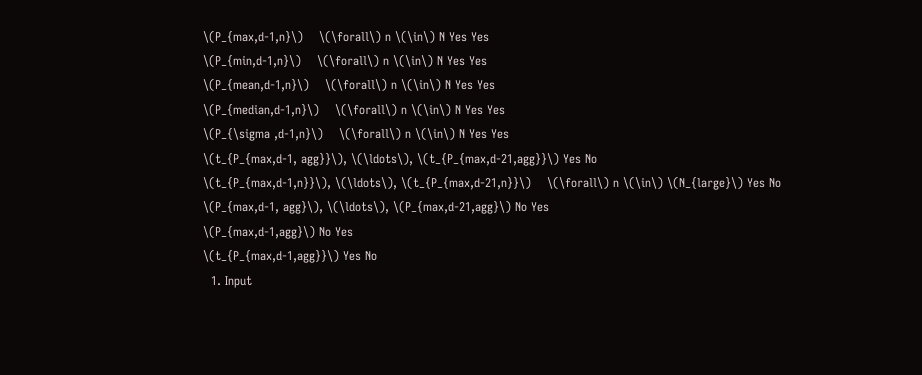\(P_{max,d-1,n}\)    \(\forall\) n \(\in\) N Yes Yes
\(P_{min,d-1,n}\)    \(\forall\) n \(\in\) N Yes Yes
\(P_{mean,d-1,n}\)    \(\forall\) n \(\in\) N Yes Yes
\(P_{median,d-1,n}\)    \(\forall\) n \(\in\) N Yes Yes
\(P_{\sigma ,d-1,n}\)    \(\forall\) n \(\in\) N Yes Yes
\(t_{P_{max,d-1, agg}}\), \(\ldots\), \(t_{P_{max,d-21,agg}}\) Yes No
\(t_{P_{max,d-1,n}}\), \(\ldots\), \(t_{P_{max,d-21,n}}\)    \(\forall\) n \(\in\) \(N_{large}\) Yes No
\(P_{max,d-1, agg}\), \(\ldots\), \(P_{max,d-21,agg}\) No Yes
\(P_{max,d-1,agg}\) No Yes
\(t_{P_{max,d-1,agg}}\) Yes No
  1. Input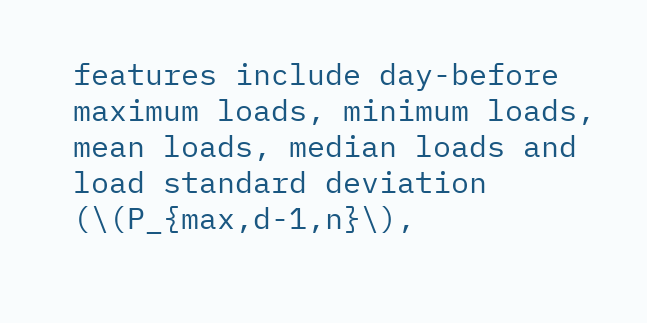features include day-before maximum loads, minimum loads, mean loads, median loads and load standard deviation (\(P_{max,d-1,n}\),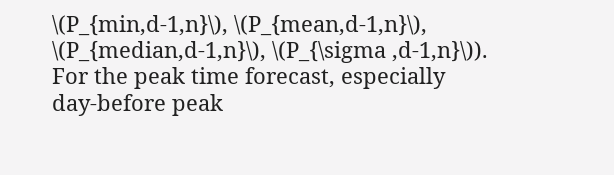\(P_{min,d-1,n}\), \(P_{mean,d-1,n}\), \(P_{median,d-1,n}\), \(P_{\sigma ,d-1,n}\)). For the peak time forecast, especially day-before peak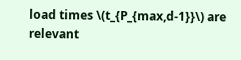load times \(t_{P_{max,d-1}}\) are relevant